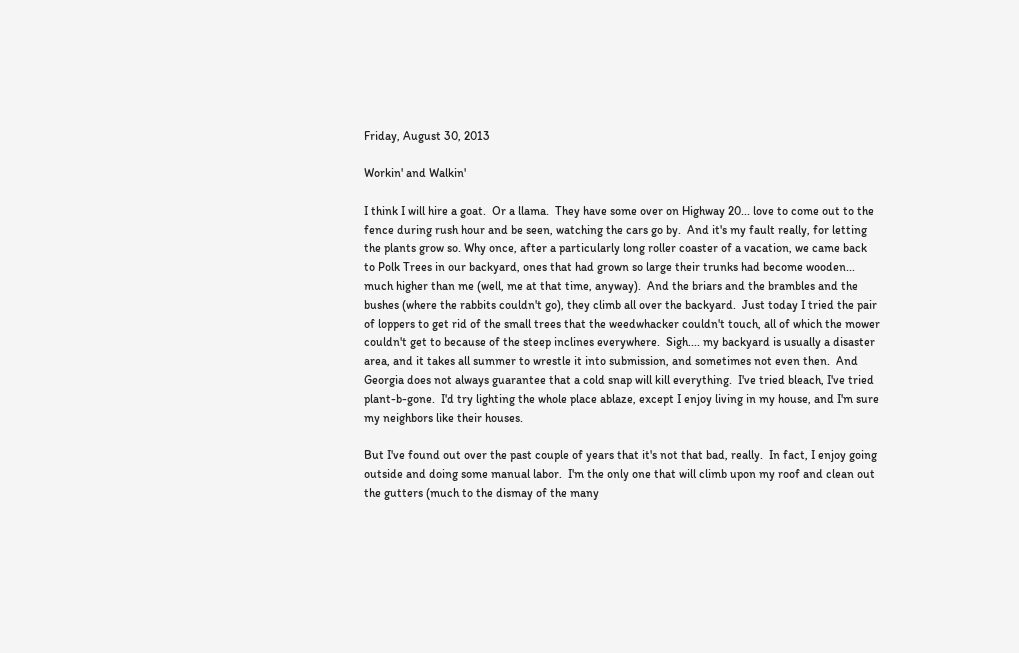Friday, August 30, 2013

Workin' and Walkin'

I think I will hire a goat.  Or a llama.  They have some over on Highway 20... love to come out to the fence during rush hour and be seen, watching the cars go by.  And it's my fault really, for letting the plants grow so. Why once, after a particularly long roller coaster of a vacation, we came back to Polk Trees in our backyard, ones that had grown so large their trunks had become wooden... much higher than me (well, me at that time, anyway).  And the briars and the brambles and the bushes (where the rabbits couldn't go), they climb all over the backyard.  Just today I tried the pair of loppers to get rid of the small trees that the weedwhacker couldn't touch, all of which the mower couldn't get to because of the steep inclines everywhere.  Sigh.... my backyard is usually a disaster area, and it takes all summer to wrestle it into submission, and sometimes not even then.  And Georgia does not always guarantee that a cold snap will kill everything.  I've tried bleach, I've tried plant-b-gone.  I'd try lighting the whole place ablaze, except I enjoy living in my house, and I'm sure my neighbors like their houses.

But I've found out over the past couple of years that it's not that bad, really.  In fact, I enjoy going outside and doing some manual labor.  I'm the only one that will climb upon my roof and clean out the gutters (much to the dismay of the many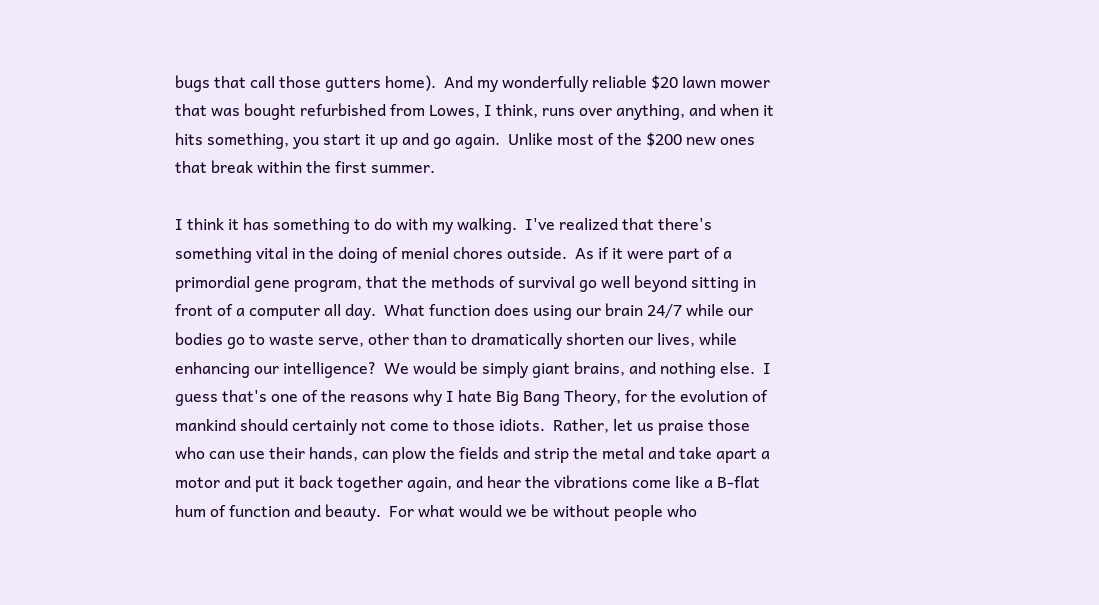bugs that call those gutters home).  And my wonderfully reliable $20 lawn mower that was bought refurbished from Lowes, I think, runs over anything, and when it hits something, you start it up and go again.  Unlike most of the $200 new ones that break within the first summer.

I think it has something to do with my walking.  I've realized that there's something vital in the doing of menial chores outside.  As if it were part of a primordial gene program, that the methods of survival go well beyond sitting in front of a computer all day.  What function does using our brain 24/7 while our bodies go to waste serve, other than to dramatically shorten our lives, while enhancing our intelligence?  We would be simply giant brains, and nothing else.  I guess that's one of the reasons why I hate Big Bang Theory, for the evolution of mankind should certainly not come to those idiots.  Rather, let us praise those who can use their hands, can plow the fields and strip the metal and take apart a motor and put it back together again, and hear the vibrations come like a B-flat hum of function and beauty.  For what would we be without people who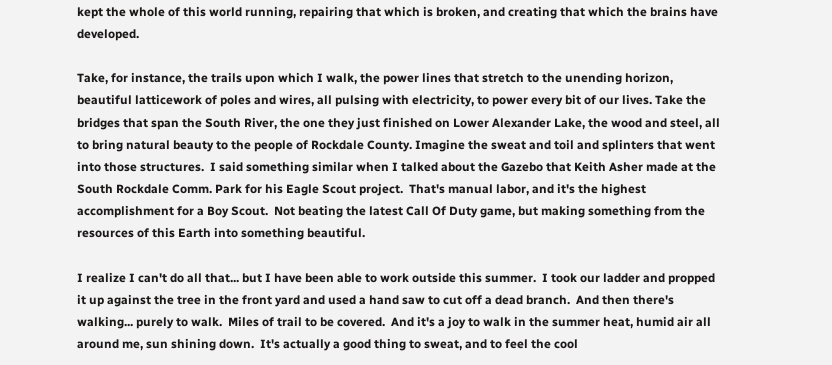kept the whole of this world running, repairing that which is broken, and creating that which the brains have developed.

Take, for instance, the trails upon which I walk, the power lines that stretch to the unending horizon, beautiful latticework of poles and wires, all pulsing with electricity, to power every bit of our lives. Take the bridges that span the South River, the one they just finished on Lower Alexander Lake, the wood and steel, all to bring natural beauty to the people of Rockdale County. Imagine the sweat and toil and splinters that went into those structures.  I said something similar when I talked about the Gazebo that Keith Asher made at the South Rockdale Comm. Park for his Eagle Scout project.  That's manual labor, and it's the highest accomplishment for a Boy Scout.  Not beating the latest Call Of Duty game, but making something from the resources of this Earth into something beautiful.

I realize I can't do all that... but I have been able to work outside this summer.  I took our ladder and propped it up against the tree in the front yard and used a hand saw to cut off a dead branch.  And then there's walking... purely to walk.  Miles of trail to be covered.  And it's a joy to walk in the summer heat, humid air all around me, sun shining down.  It's actually a good thing to sweat, and to feel the cool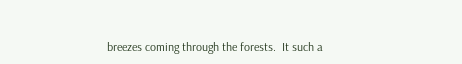breezes coming through the forests.  It such a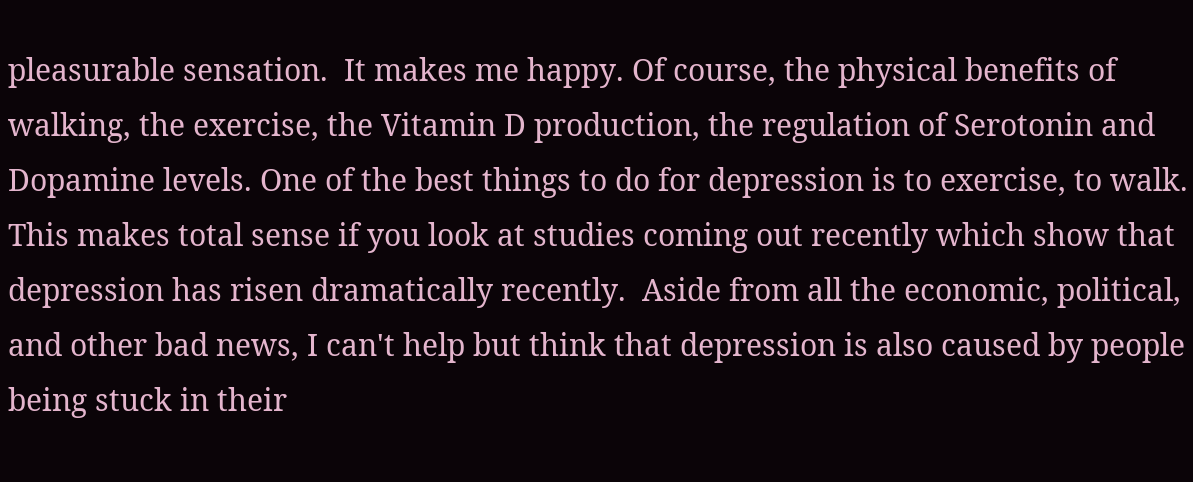pleasurable sensation.  It makes me happy. Of course, the physical benefits of walking, the exercise, the Vitamin D production, the regulation of Serotonin and Dopamine levels. One of the best things to do for depression is to exercise, to walk. This makes total sense if you look at studies coming out recently which show that depression has risen dramatically recently.  Aside from all the economic, political, and other bad news, I can't help but think that depression is also caused by people being stuck in their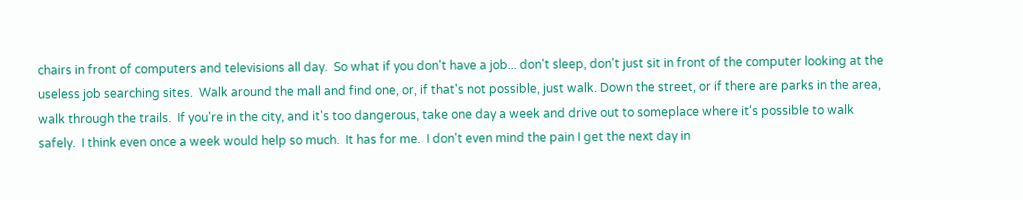chairs in front of computers and televisions all day.  So what if you don't have a job... don't sleep, don't just sit in front of the computer looking at the useless job searching sites.  Walk around the mall and find one, or, if that's not possible, just walk. Down the street, or if there are parks in the area, walk through the trails.  If you're in the city, and it's too dangerous, take one day a week and drive out to someplace where it's possible to walk safely.  I think even once a week would help so much.  It has for me.  I don't even mind the pain I get the next day in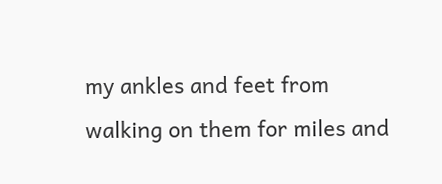my ankles and feet from walking on them for miles and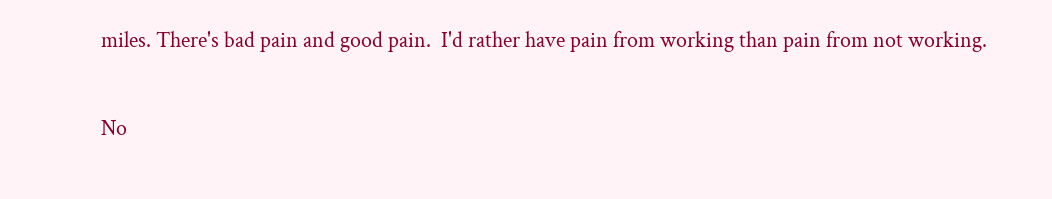miles. There's bad pain and good pain.  I'd rather have pain from working than pain from not working.

No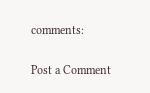comments:

Post a Comment